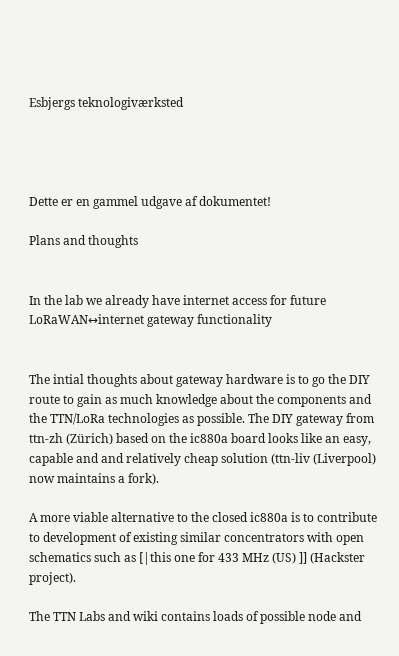Esbjergs teknologiværksted




Dette er en gammel udgave af dokumentet!

Plans and thoughts


In the lab we already have internet access for future LoRaWAN↔internet gateway functionality


The intial thoughts about gateway hardware is to go the DIY route to gain as much knowledge about the components and the TTN/LoRa technologies as possible. The DIY gateway from ttn-zh (Zürich) based on the ic880a board looks like an easy, capable and and relatively cheap solution (ttn-liv (Liverpool) now maintains a fork).

A more viable alternative to the closed ic880a is to contribute to development of existing similar concentrators with open schematics such as [|this one for 433 MHz (US) ]] (Hackster project).

The TTN Labs and wiki contains loads of possible node and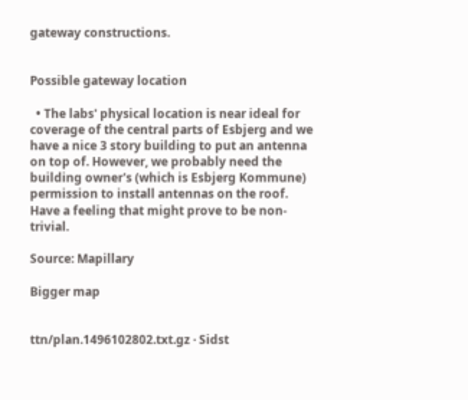gateway constructions.


Possible gateway location

  • The labs' physical location is near ideal for coverage of the central parts of Esbjerg and we have a nice 3 story building to put an antenna on top of. However, we probably need the building owner's (which is Esbjerg Kommune) permission to install antennas on the roof. Have a feeling that might prove to be non-trivial.

Source: Mapillary

Bigger map


ttn/plan.1496102802.txt.gz · Sidst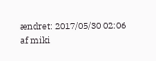ændret: 2017/05/30 02:06 af miki